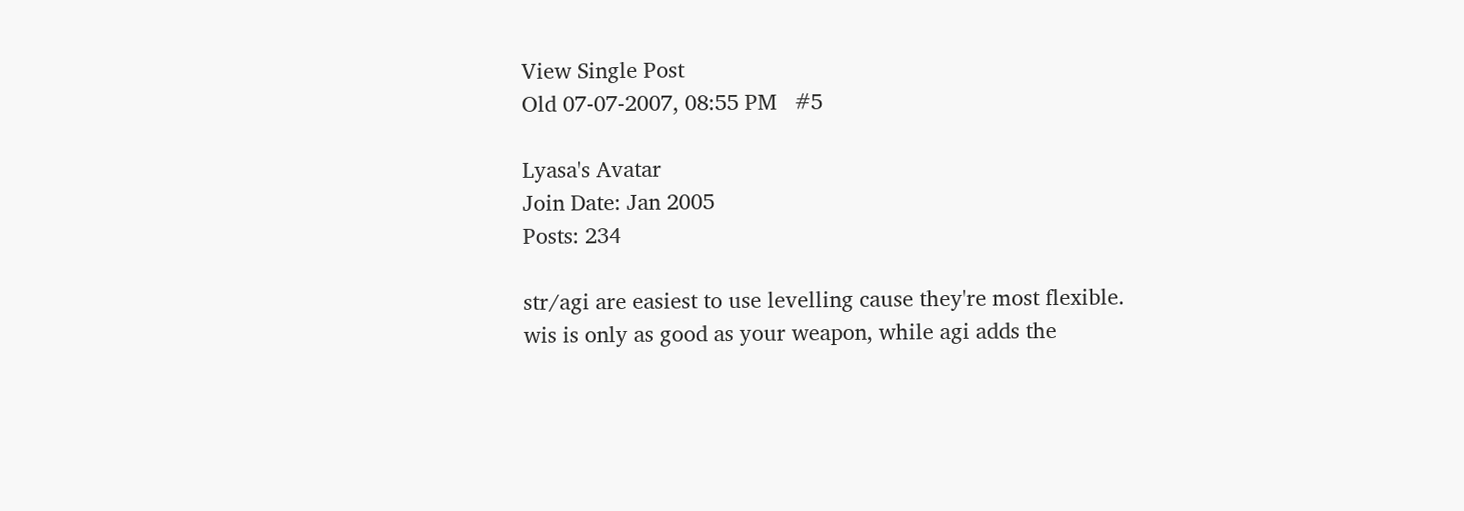View Single Post
Old 07-07-2007, 08:55 PM   #5

Lyasa's Avatar
Join Date: Jan 2005
Posts: 234

str/agi are easiest to use levelling cause they're most flexible. wis is only as good as your weapon, while agi adds the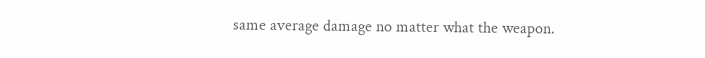same average damage no matter what the weapon.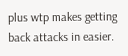plus wtp makes getting back attacks in easier.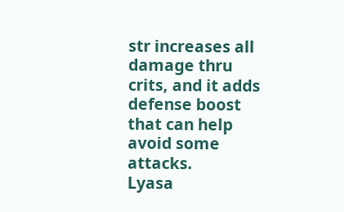str increases all damage thru crits, and it adds defense boost that can help avoid some attacks.
Lyasa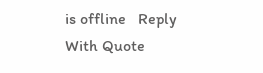is offline   Reply With Quote